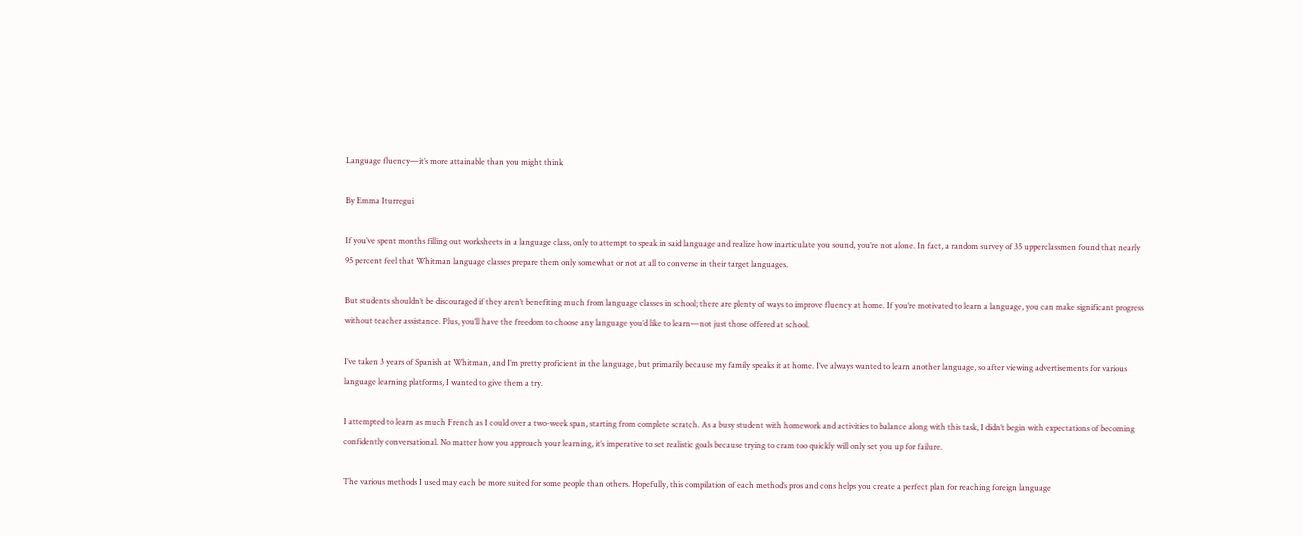Language fluency—it’s more attainable than you might think

By Emma Iturregui

If you’ve spent months filling out worksheets in a language class, only to attempt to speak in said language and realize how inarticulate you sound, you’re not alone. In fact, a random survey of 35 upperclassmen found that nearly 95 percent feel that Whitman language classes prepare them only somewhat or not at all to converse in their target languages.

But students shouldn’t be discouraged if they aren’t benefiting much from language classes in school; there are plenty of ways to improve fluency at home. If you’re motivated to learn a language, you can make significant progress without teacher assistance. Plus, you’ll have the freedom to choose any language you’d like to learn—not just those offered at school.

I’ve taken 3 years of Spanish at Whitman, and I’m pretty proficient in the language, but primarily because my family speaks it at home. I’ve always wanted to learn another language, so after viewing advertisements for various language learning platforms, I wanted to give them a try.

I attempted to learn as much French as I could over a two-week span, starting from complete scratch. As a busy student with homework and activities to balance along with this task, I didn’t begin with expectations of becoming confidently conversational. No matter how you approach your learning, it’s imperative to set realistic goals because trying to cram too quickly will only set you up for failure.

The various methods I used may each be more suited for some people than others. Hopefully, this compilation of each method’s pros and cons helps you create a perfect plan for reaching foreign language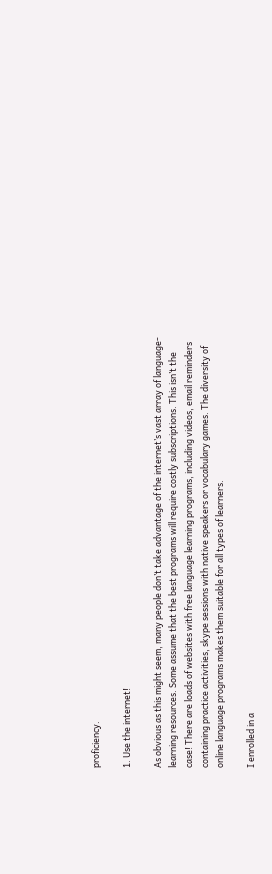proficiency.

1. Use the internet!

As obvious as this might seem, many people don’t take advantage of the internet’s vast array of language-learning resources. Some assume that the best programs will require costly subscriptions. This isn’t the case! There are loads of websites with free language learning programs, including videos, email reminders containing practice activities, skype sessions with native speakers or vocabulary games. The diversity of online language programs makes them suitable for all types of learners.

I enrolled in a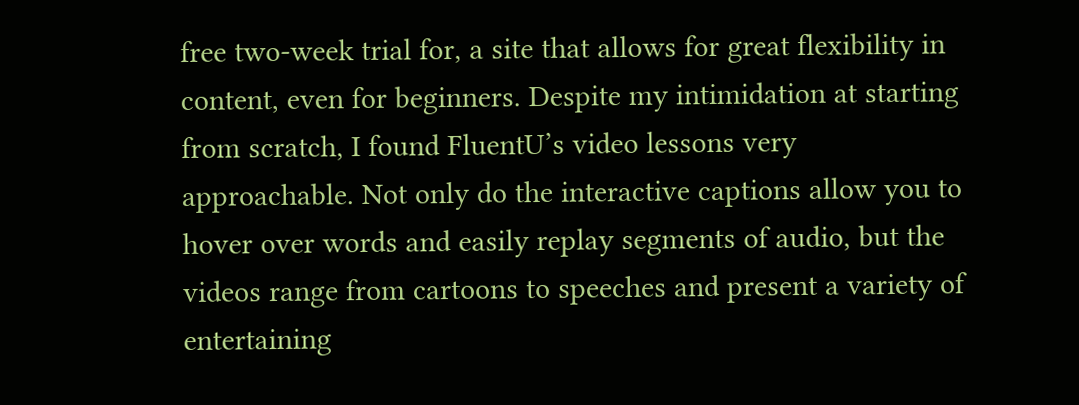free two-week trial for, a site that allows for great flexibility in content, even for beginners. Despite my intimidation at starting from scratch, I found FluentU’s video lessons very approachable. Not only do the interactive captions allow you to hover over words and easily replay segments of audio, but the videos range from cartoons to speeches and present a variety of entertaining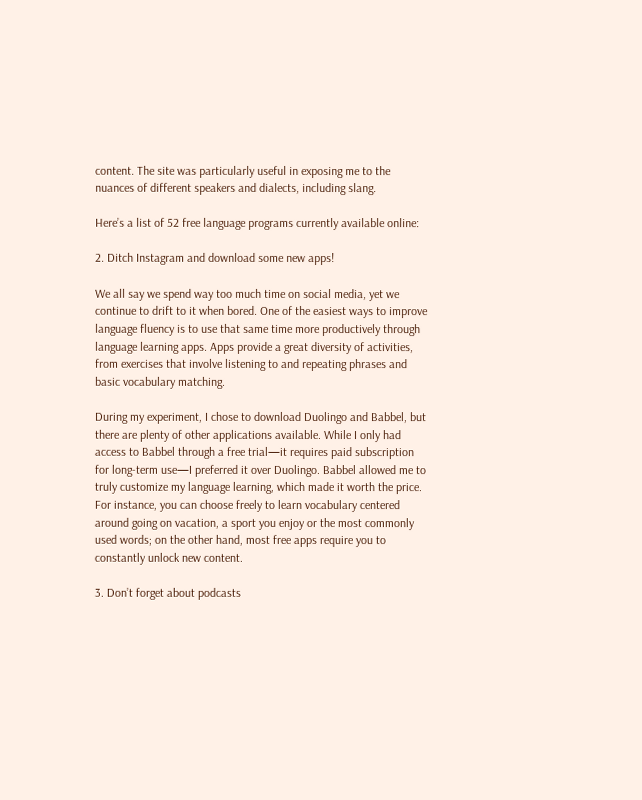content. The site was particularly useful in exposing me to the nuances of different speakers and dialects, including slang.

Here’s a list of 52 free language programs currently available online:

2. Ditch Instagram and download some new apps!

We all say we spend way too much time on social media, yet we continue to drift to it when bored. One of the easiest ways to improve language fluency is to use that same time more productively through language learning apps. Apps provide a great diversity of activities, from exercises that involve listening to and repeating phrases and basic vocabulary matching.

During my experiment, I chose to download Duolingo and Babbel, but there are plenty of other applications available. While I only had access to Babbel through a free trial—it requires paid subscription for long-term use—I preferred it over Duolingo. Babbel allowed me to truly customize my language learning, which made it worth the price. For instance, you can choose freely to learn vocabulary centered around going on vacation, a sport you enjoy or the most commonly used words; on the other hand, most free apps require you to constantly unlock new content.

3. Don’t forget about podcasts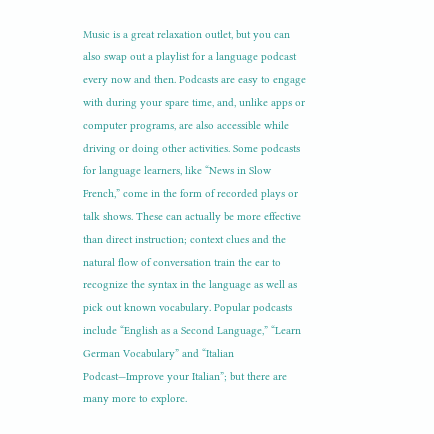Music is a great relaxation outlet, but you can also swap out a playlist for a language podcast every now and then. Podcasts are easy to engage with during your spare time, and, unlike apps or computer programs, are also accessible while driving or doing other activities. Some podcasts for language learners, like “News in Slow French,” come in the form of recorded plays or talk shows. These can actually be more effective than direct instruction; context clues and the natural flow of conversation train the ear to recognize the syntax in the language as well as pick out known vocabulary. Popular podcasts include “English as a Second Language,” “Learn German Vocabulary” and “Italian Podcast—Improve your Italian”; but there are many more to explore.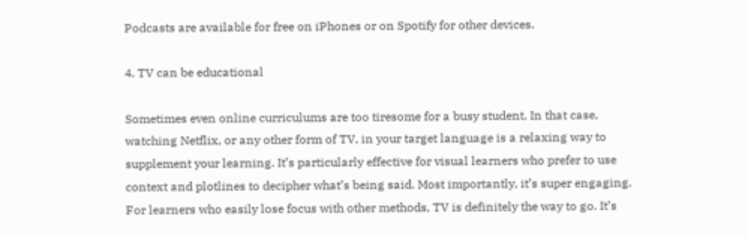Podcasts are available for free on iPhones or on Spotify for other devices.

4. TV can be educational

Sometimes even online curriculums are too tiresome for a busy student. In that case, watching Netflix, or any other form of TV, in your target language is a relaxing way to supplement your learning. It’s particularly effective for visual learners who prefer to use context and plotlines to decipher what’s being said. Most importantly, it’s super engaging. For learners who easily lose focus with other methods, TV is definitely the way to go. It’s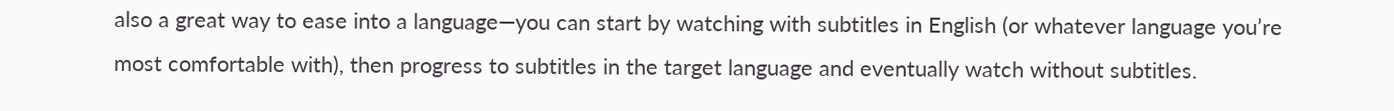also a great way to ease into a language—you can start by watching with subtitles in English (or whatever language you’re most comfortable with), then progress to subtitles in the target language and eventually watch without subtitles.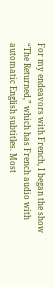For my endeavors with French, I began the show “The Returned,” which has French audio with automatic English subtitles. Most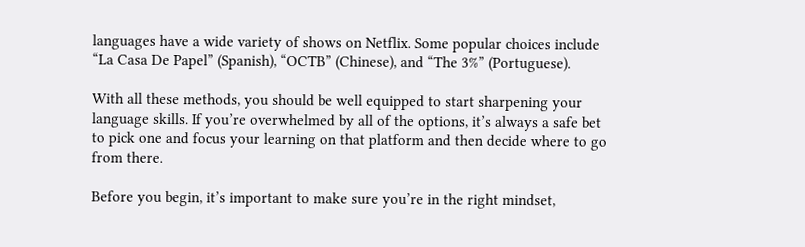languages have a wide variety of shows on Netflix. Some popular choices include “La Casa De Papel” (Spanish), “OCTB” (Chinese), and “The 3%” (Portuguese).

With all these methods, you should be well equipped to start sharpening your language skills. If you’re overwhelmed by all of the options, it’s always a safe bet to pick one and focus your learning on that platform and then decide where to go from there.

Before you begin, it’s important to make sure you’re in the right mindset,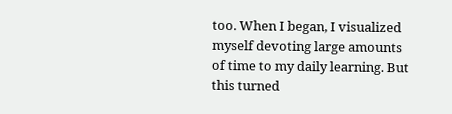too. When I began, I visualized myself devoting large amounts of time to my daily learning. But this turned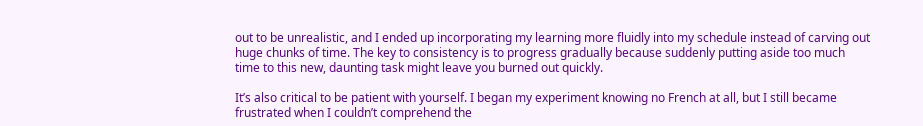out to be unrealistic, and I ended up incorporating my learning more fluidly into my schedule instead of carving out huge chunks of time. The key to consistency is to progress gradually because suddenly putting aside too much time to this new, daunting task might leave you burned out quickly.

It’s also critical to be patient with yourself. I began my experiment knowing no French at all, but I still became frustrated when I couldn’t comprehend the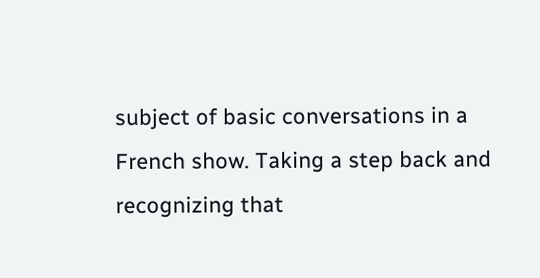subject of basic conversations in a French show. Taking a step back and recognizing that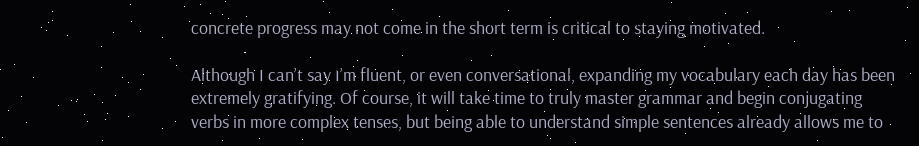concrete progress may not come in the short term is critical to staying motivated.

Although I can’t say I’m fluent, or even conversational, expanding my vocabulary each day has been extremely gratifying. Of course, it will take time to truly master grammar and begin conjugating verbs in more complex tenses, but being able to understand simple sentences already allows me to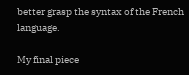better grasp the syntax of the French language.

My final piece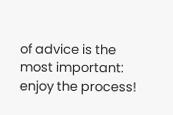of advice is the most important: enjoy the process!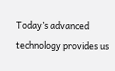Today’s advanced technology provides us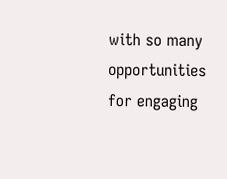with so many opportunities for engaging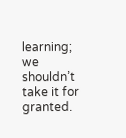learning; we shouldn’t take it for granted.